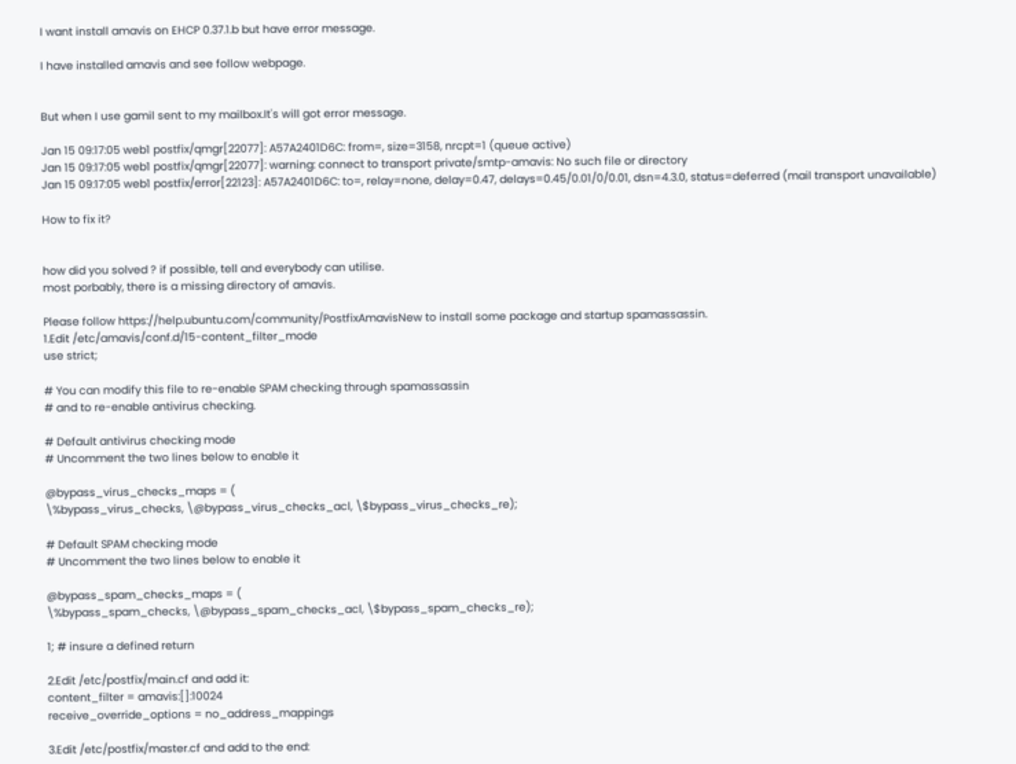I want install amavis on EHCP 0.37.1.b but have error message.

I have installed amavis and see follow webpage.


But when I use gamil sent to my mailbox.It's will got error message.

Jan 15 09:17:05 web1 postfix/qmgr[22077]: A57A2401D6C: from=, size=3158, nrcpt=1 (queue active)
Jan 15 09:17:05 web1 postfix/qmgr[22077]: warning: connect to transport private/smtp-amavis: No such file or directory
Jan 15 09:17:05 web1 postfix/error[22123]: A57A2401D6C: to=, relay=none, delay=0.47, delays=0.45/0.01/0/0.01, dsn=4.3.0, status=deferred (mail transport unavailable)

How to fix it?


how did you solved ? if possible, tell and everybody can utilise.
most porbably, there is a missing directory of amavis.

Please follow https://help.ubuntu.com/community/PostfixAmavisNew to install some package and startup spamassassin.
1.Edit /etc/amavis/conf.d/15-content_filter_mode
use strict;

# You can modify this file to re-enable SPAM checking through spamassassin
# and to re-enable antivirus checking.

# Default antivirus checking mode
# Uncomment the two lines below to enable it

@bypass_virus_checks_maps = (
\%bypass_virus_checks, \@bypass_virus_checks_acl, \$bypass_virus_checks_re);

# Default SPAM checking mode
# Uncomment the two lines below to enable it

@bypass_spam_checks_maps = (
\%bypass_spam_checks, \@bypass_spam_checks_acl, \$bypass_spam_checks_re);

1; # insure a defined return

2.Edit /etc/postfix/main.cf and add it:
content_filter = amavis:[]:10024
receive_override_options = no_address_mappings

3.Edit /etc/postfix/master.cf and add to the end: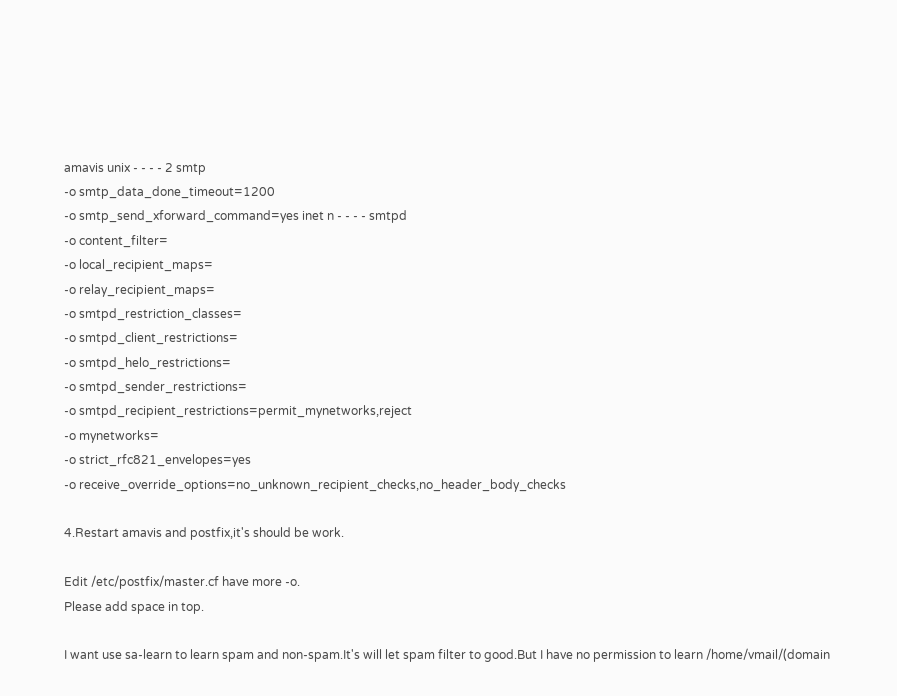amavis unix - - - - 2 smtp
-o smtp_data_done_timeout=1200
-o smtp_send_xforward_command=yes inet n - - - - smtpd
-o content_filter=
-o local_recipient_maps=
-o relay_recipient_maps=
-o smtpd_restriction_classes=
-o smtpd_client_restrictions=
-o smtpd_helo_restrictions=
-o smtpd_sender_restrictions=
-o smtpd_recipient_restrictions=permit_mynetworks,reject
-o mynetworks=
-o strict_rfc821_envelopes=yes
-o receive_override_options=no_unknown_recipient_checks,no_header_body_checks

4.Restart amavis and postfix,it's should be work.

Edit /etc/postfix/master.cf have more -o.
Please add space in top.

I want use sa-learn to learn spam and non-spam.It's will let spam filter to good.But I have no permission to learn /home/vmail/(domain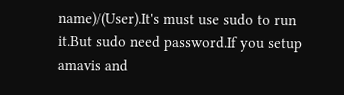name)/(User).It's must use sudo to run it.But sudo need password.If you setup amavis and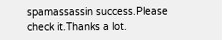spamassassin success.Please check it.Thanks a lot.